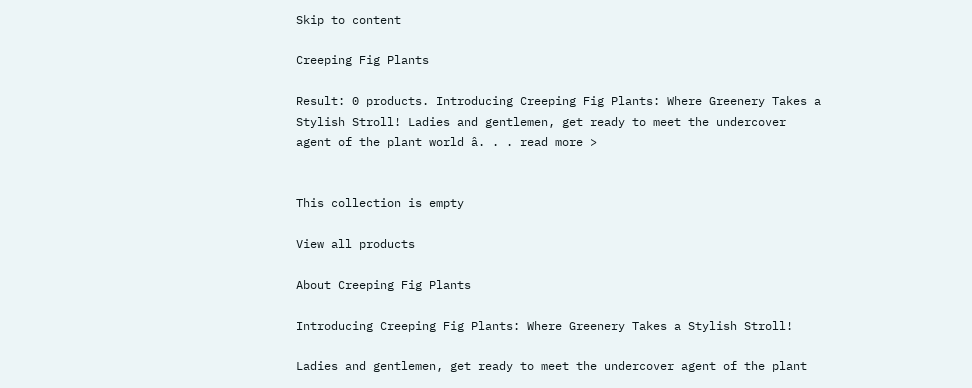Skip to content

Creeping Fig Plants

Result: 0 products. Introducing Creeping Fig Plants: Where Greenery Takes a Stylish Stroll! Ladies and gentlemen, get ready to meet the undercover agent of the plant world â. . . read more >


This collection is empty

View all products

About Creeping Fig Plants

Introducing Creeping Fig Plants: Where Greenery Takes a Stylish Stroll!

Ladies and gentlemen, get ready to meet the undercover agent of the plant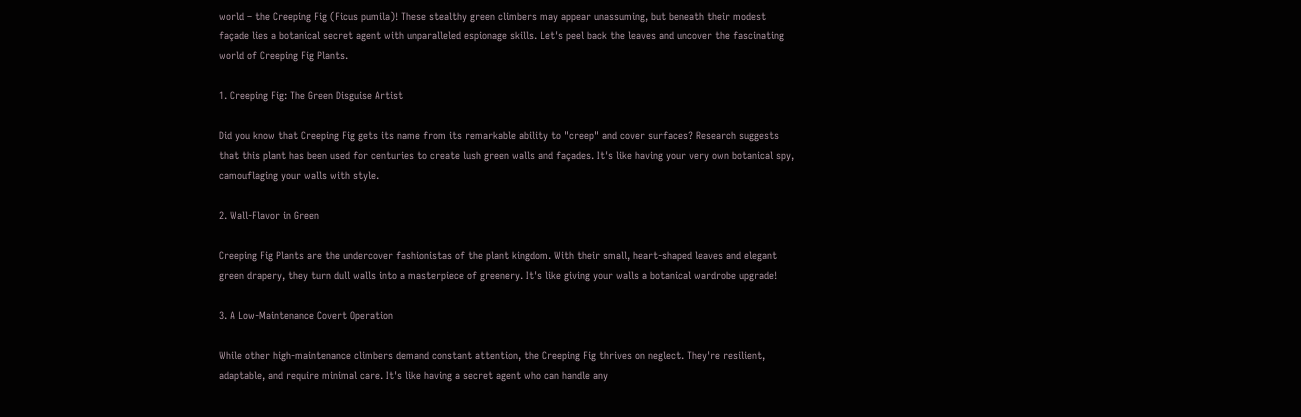world – the Creeping Fig (Ficus pumila)! These stealthy green climbers may appear unassuming, but beneath their modest façade lies a botanical secret agent with unparalleled espionage skills. Let's peel back the leaves and uncover the fascinating world of Creeping Fig Plants.

1. Creeping Fig: The Green Disguise Artist

Did you know that Creeping Fig gets its name from its remarkable ability to "creep" and cover surfaces? Research suggests that this plant has been used for centuries to create lush green walls and façades. It's like having your very own botanical spy, camouflaging your walls with style.

2. Wall-Flavor in Green

Creeping Fig Plants are the undercover fashionistas of the plant kingdom. With their small, heart-shaped leaves and elegant green drapery, they turn dull walls into a masterpiece of greenery. It's like giving your walls a botanical wardrobe upgrade!

3. A Low-Maintenance Covert Operation

While other high-maintenance climbers demand constant attention, the Creeping Fig thrives on neglect. They're resilient, adaptable, and require minimal care. It's like having a secret agent who can handle any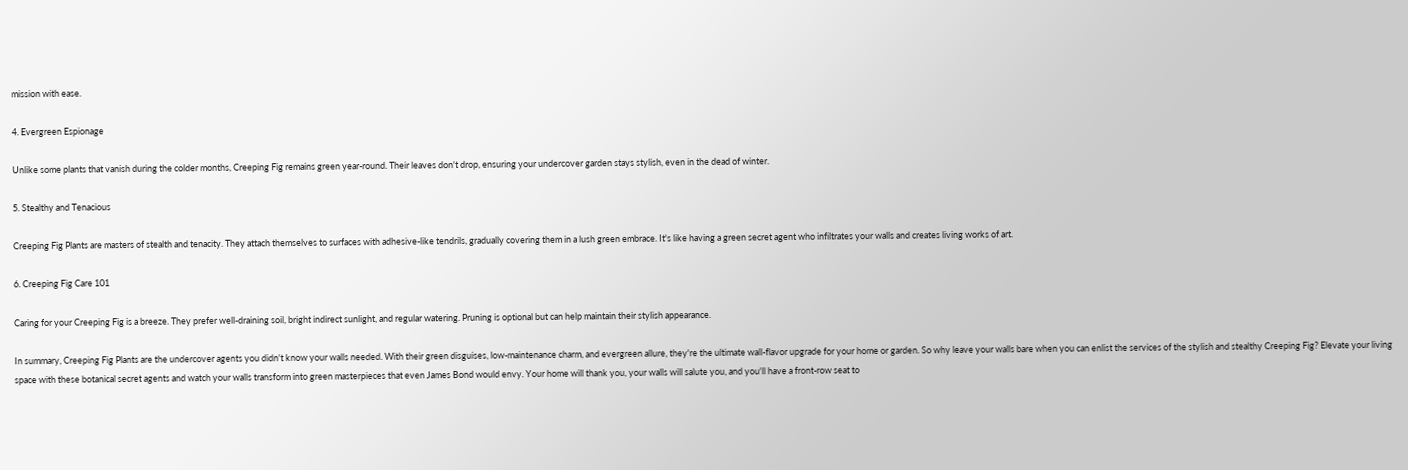mission with ease.

4. Evergreen Espionage

Unlike some plants that vanish during the colder months, Creeping Fig remains green year-round. Their leaves don't drop, ensuring your undercover garden stays stylish, even in the dead of winter.

5. Stealthy and Tenacious

Creeping Fig Plants are masters of stealth and tenacity. They attach themselves to surfaces with adhesive-like tendrils, gradually covering them in a lush green embrace. It's like having a green secret agent who infiltrates your walls and creates living works of art.

6. Creeping Fig Care 101

Caring for your Creeping Fig is a breeze. They prefer well-draining soil, bright indirect sunlight, and regular watering. Pruning is optional but can help maintain their stylish appearance.

In summary, Creeping Fig Plants are the undercover agents you didn't know your walls needed. With their green disguises, low-maintenance charm, and evergreen allure, they're the ultimate wall-flavor upgrade for your home or garden. So why leave your walls bare when you can enlist the services of the stylish and stealthy Creeping Fig? Elevate your living space with these botanical secret agents and watch your walls transform into green masterpieces that even James Bond would envy. Your home will thank you, your walls will salute you, and you'll have a front-row seat to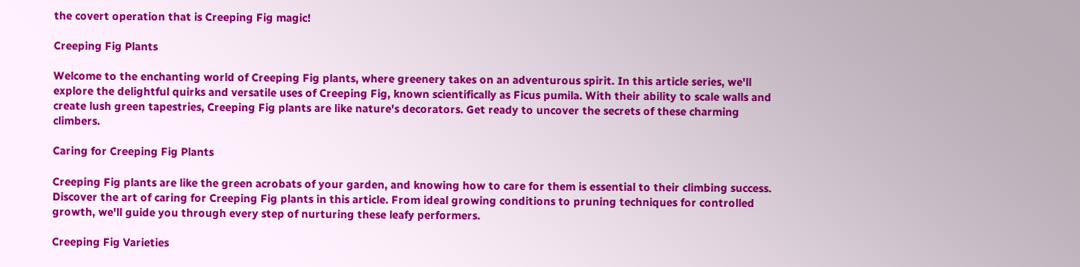the covert operation that is Creeping Fig magic!

Creeping Fig Plants

Welcome to the enchanting world of Creeping Fig plants, where greenery takes on an adventurous spirit. In this article series, we'll explore the delightful quirks and versatile uses of Creeping Fig, known scientifically as Ficus pumila. With their ability to scale walls and create lush green tapestries, Creeping Fig plants are like nature's decorators. Get ready to uncover the secrets of these charming climbers.

Caring for Creeping Fig Plants

Creeping Fig plants are like the green acrobats of your garden, and knowing how to care for them is essential to their climbing success. Discover the art of caring for Creeping Fig plants in this article. From ideal growing conditions to pruning techniques for controlled growth, we'll guide you through every step of nurturing these leafy performers.

Creeping Fig Varieties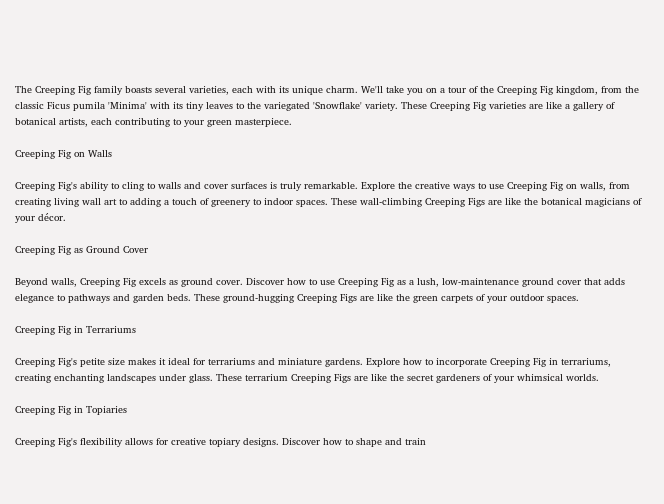The Creeping Fig family boasts several varieties, each with its unique charm. We'll take you on a tour of the Creeping Fig kingdom, from the classic Ficus pumila 'Minima' with its tiny leaves to the variegated 'Snowflake' variety. These Creeping Fig varieties are like a gallery of botanical artists, each contributing to your green masterpiece.

Creeping Fig on Walls

Creeping Fig's ability to cling to walls and cover surfaces is truly remarkable. Explore the creative ways to use Creeping Fig on walls, from creating living wall art to adding a touch of greenery to indoor spaces. These wall-climbing Creeping Figs are like the botanical magicians of your décor.

Creeping Fig as Ground Cover

Beyond walls, Creeping Fig excels as ground cover. Discover how to use Creeping Fig as a lush, low-maintenance ground cover that adds elegance to pathways and garden beds. These ground-hugging Creeping Figs are like the green carpets of your outdoor spaces.

Creeping Fig in Terrariums

Creeping Fig's petite size makes it ideal for terrariums and miniature gardens. Explore how to incorporate Creeping Fig in terrariums, creating enchanting landscapes under glass. These terrarium Creeping Figs are like the secret gardeners of your whimsical worlds.

Creeping Fig in Topiaries

Creeping Fig's flexibility allows for creative topiary designs. Discover how to shape and train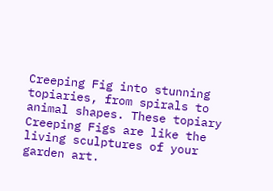Creeping Fig into stunning topiaries, from spirals to animal shapes. These topiary Creeping Figs are like the living sculptures of your garden art.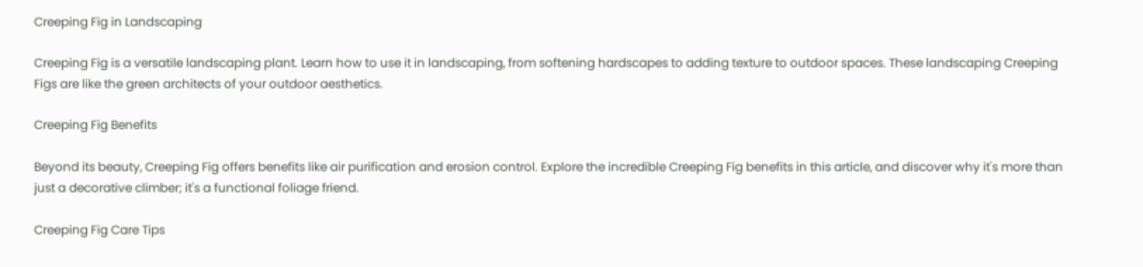Creeping Fig in Landscaping

Creeping Fig is a versatile landscaping plant. Learn how to use it in landscaping, from softening hardscapes to adding texture to outdoor spaces. These landscaping Creeping Figs are like the green architects of your outdoor aesthetics.

Creeping Fig Benefits

Beyond its beauty, Creeping Fig offers benefits like air purification and erosion control. Explore the incredible Creeping Fig benefits in this article, and discover why it's more than just a decorative climber; it's a functional foliage friend.

Creeping Fig Care Tips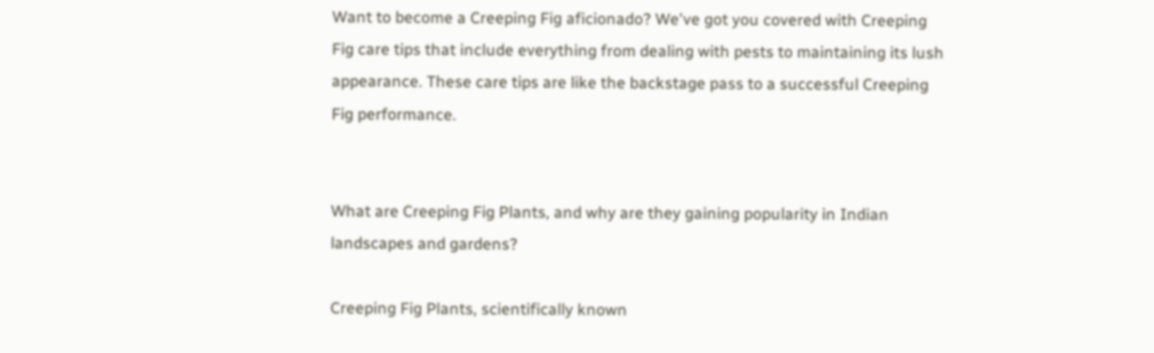Want to become a Creeping Fig aficionado? We've got you covered with Creeping Fig care tips that include everything from dealing with pests to maintaining its lush appearance. These care tips are like the backstage pass to a successful Creeping Fig performance.


What are Creeping Fig Plants, and why are they gaining popularity in Indian landscapes and gardens?

Creeping Fig Plants, scientifically known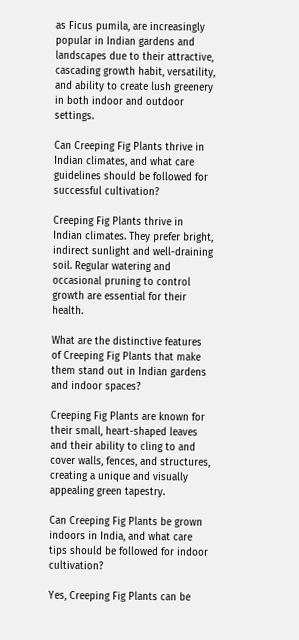as Ficus pumila, are increasingly popular in Indian gardens and landscapes due to their attractive, cascading growth habit, versatility, and ability to create lush greenery in both indoor and outdoor settings.

Can Creeping Fig Plants thrive in Indian climates, and what care guidelines should be followed for successful cultivation?

Creeping Fig Plants thrive in Indian climates. They prefer bright, indirect sunlight and well-draining soil. Regular watering and occasional pruning to control growth are essential for their health.

What are the distinctive features of Creeping Fig Plants that make them stand out in Indian gardens and indoor spaces?

Creeping Fig Plants are known for their small, heart-shaped leaves and their ability to cling to and cover walls, fences, and structures, creating a unique and visually appealing green tapestry.

Can Creeping Fig Plants be grown indoors in India, and what care tips should be followed for indoor cultivation?

Yes, Creeping Fig Plants can be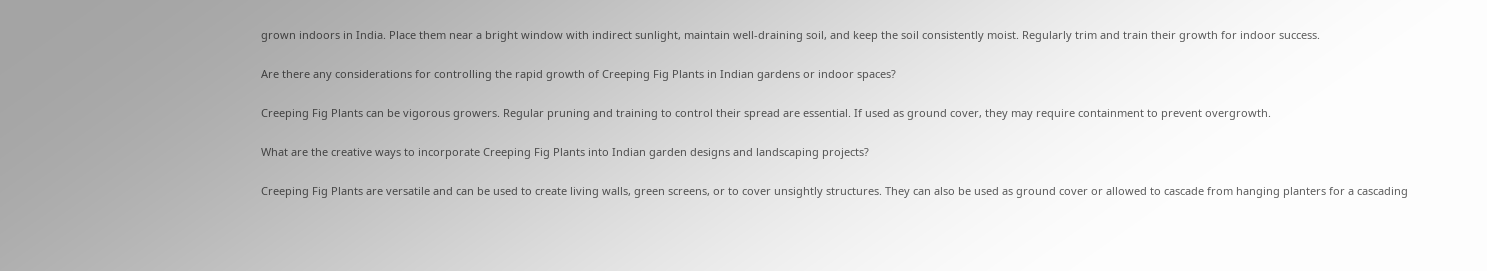grown indoors in India. Place them near a bright window with indirect sunlight, maintain well-draining soil, and keep the soil consistently moist. Regularly trim and train their growth for indoor success.

Are there any considerations for controlling the rapid growth of Creeping Fig Plants in Indian gardens or indoor spaces?

Creeping Fig Plants can be vigorous growers. Regular pruning and training to control their spread are essential. If used as ground cover, they may require containment to prevent overgrowth.

What are the creative ways to incorporate Creeping Fig Plants into Indian garden designs and landscaping projects?

Creeping Fig Plants are versatile and can be used to create living walls, green screens, or to cover unsightly structures. They can also be used as ground cover or allowed to cascade from hanging planters for a cascading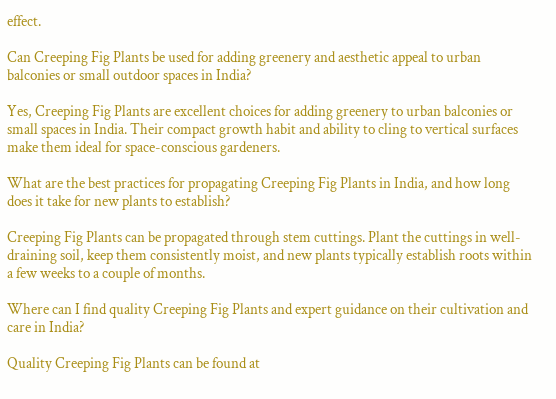effect.

Can Creeping Fig Plants be used for adding greenery and aesthetic appeal to urban balconies or small outdoor spaces in India?

Yes, Creeping Fig Plants are excellent choices for adding greenery to urban balconies or small spaces in India. Their compact growth habit and ability to cling to vertical surfaces make them ideal for space-conscious gardeners.

What are the best practices for propagating Creeping Fig Plants in India, and how long does it take for new plants to establish?

Creeping Fig Plants can be propagated through stem cuttings. Plant the cuttings in well-draining soil, keep them consistently moist, and new plants typically establish roots within a few weeks to a couple of months.

Where can I find quality Creeping Fig Plants and expert guidance on their cultivation and care in India?

Quality Creeping Fig Plants can be found at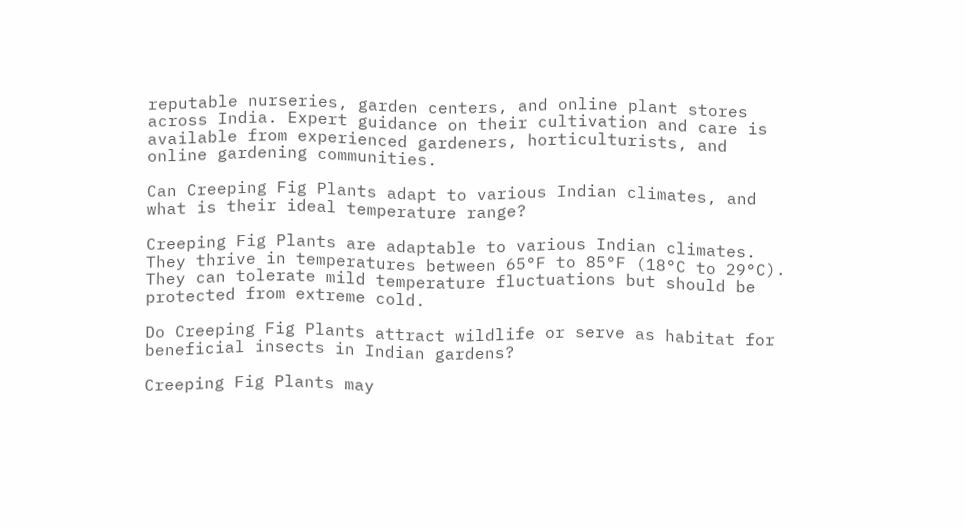reputable nurseries, garden centers, and online plant stores across India. Expert guidance on their cultivation and care is available from experienced gardeners, horticulturists, and online gardening communities.

Can Creeping Fig Plants adapt to various Indian climates, and what is their ideal temperature range?

Creeping Fig Plants are adaptable to various Indian climates. They thrive in temperatures between 65°F to 85°F (18°C to 29°C). They can tolerate mild temperature fluctuations but should be protected from extreme cold.

Do Creeping Fig Plants attract wildlife or serve as habitat for beneficial insects in Indian gardens?

Creeping Fig Plants may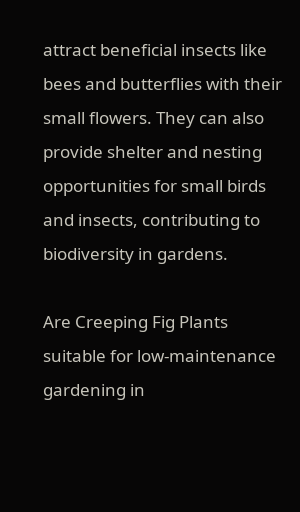attract beneficial insects like bees and butterflies with their small flowers. They can also provide shelter and nesting opportunities for small birds and insects, contributing to biodiversity in gardens.

Are Creeping Fig Plants suitable for low-maintenance gardening in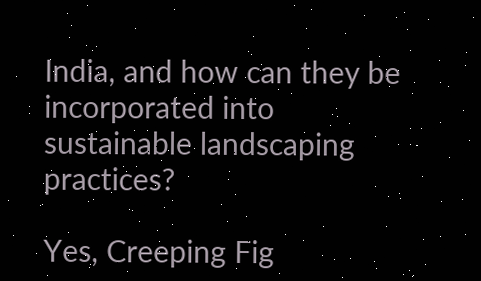India, and how can they be incorporated into sustainable landscaping practices?

Yes, Creeping Fig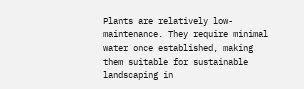Plants are relatively low-maintenance. They require minimal water once established, making them suitable for sustainable landscaping in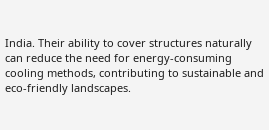India. Their ability to cover structures naturally can reduce the need for energy-consuming cooling methods, contributing to sustainable and eco-friendly landscapes.